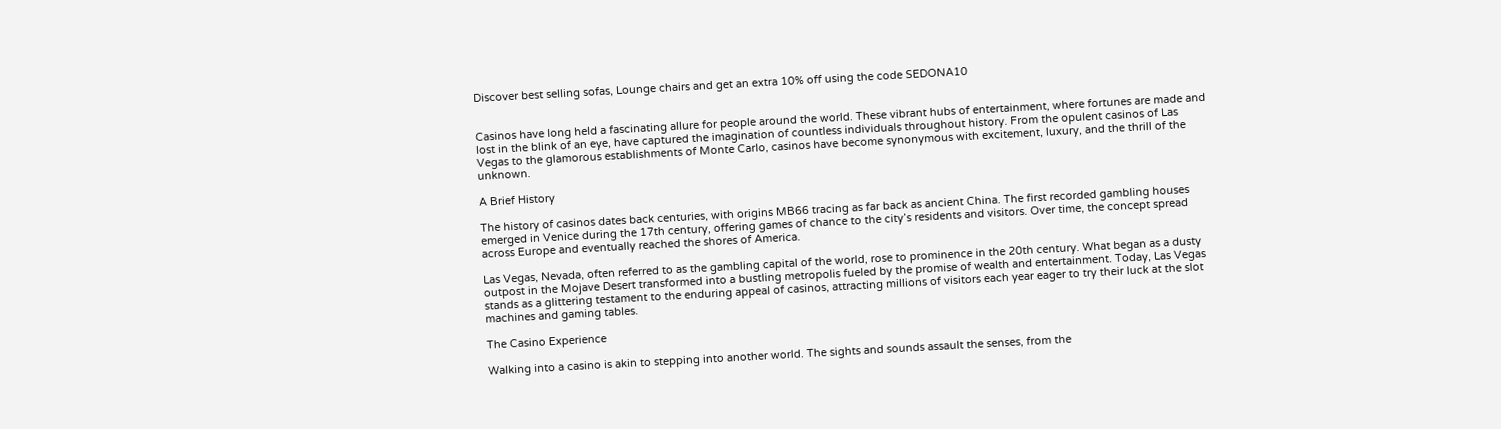Discover best selling sofas, Lounge chairs and get an extra 10% off using the code SEDONA10


Casinos have long held a fascinating allure for people around the world. These vibrant hubs of entertainment, where fortunes are made and lost in the blink of an eye, have captured the imagination of countless individuals throughout history. From the opulent casinos of Las Vegas to the glamorous establishments of Monte Carlo, casinos have become synonymous with excitement, luxury, and the thrill of the unknown.

A Brief History

The history of casinos dates back centuries, with origins MB66 tracing as far back as ancient China. The first recorded gambling houses emerged in Venice during the 17th century, offering games of chance to the city’s residents and visitors. Over time, the concept spread across Europe and eventually reached the shores of America.

Las Vegas, Nevada, often referred to as the gambling capital of the world, rose to prominence in the 20th century. What began as a dusty outpost in the Mojave Desert transformed into a bustling metropolis fueled by the promise of wealth and entertainment. Today, Las Vegas stands as a glittering testament to the enduring appeal of casinos, attracting millions of visitors each year eager to try their luck at the slot machines and gaming tables.

The Casino Experience

Walking into a casino is akin to stepping into another world. The sights and sounds assault the senses, from the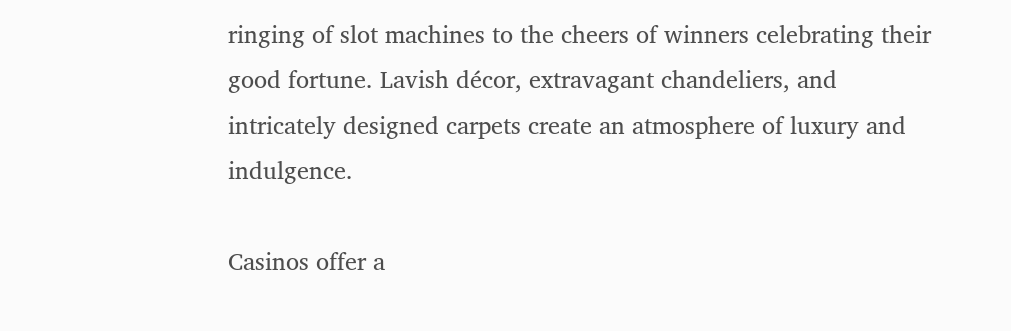ringing of slot machines to the cheers of winners celebrating their good fortune. Lavish décor, extravagant chandeliers, and intricately designed carpets create an atmosphere of luxury and indulgence.

Casinos offer a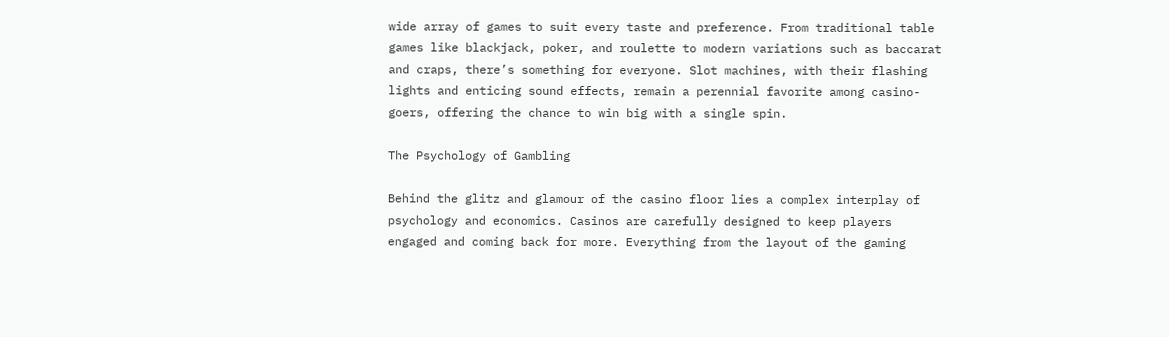wide array of games to suit every taste and preference. From traditional table games like blackjack, poker, and roulette to modern variations such as baccarat and craps, there’s something for everyone. Slot machines, with their flashing lights and enticing sound effects, remain a perennial favorite among casino-goers, offering the chance to win big with a single spin.

The Psychology of Gambling

Behind the glitz and glamour of the casino floor lies a complex interplay of psychology and economics. Casinos are carefully designed to keep players engaged and coming back for more. Everything from the layout of the gaming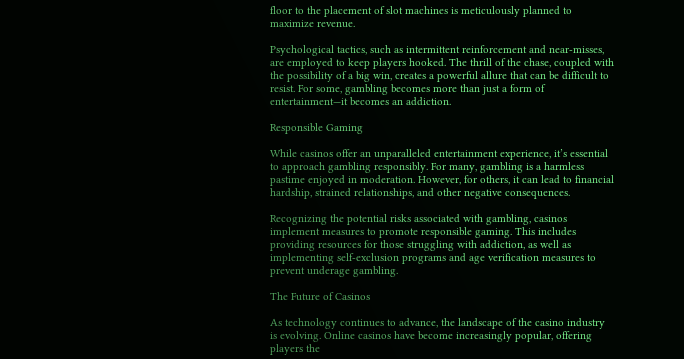floor to the placement of slot machines is meticulously planned to maximize revenue.

Psychological tactics, such as intermittent reinforcement and near-misses, are employed to keep players hooked. The thrill of the chase, coupled with the possibility of a big win, creates a powerful allure that can be difficult to resist. For some, gambling becomes more than just a form of entertainment—it becomes an addiction.

Responsible Gaming

While casinos offer an unparalleled entertainment experience, it’s essential to approach gambling responsibly. For many, gambling is a harmless pastime enjoyed in moderation. However, for others, it can lead to financial hardship, strained relationships, and other negative consequences.

Recognizing the potential risks associated with gambling, casinos implement measures to promote responsible gaming. This includes providing resources for those struggling with addiction, as well as implementing self-exclusion programs and age verification measures to prevent underage gambling.

The Future of Casinos

As technology continues to advance, the landscape of the casino industry is evolving. Online casinos have become increasingly popular, offering players the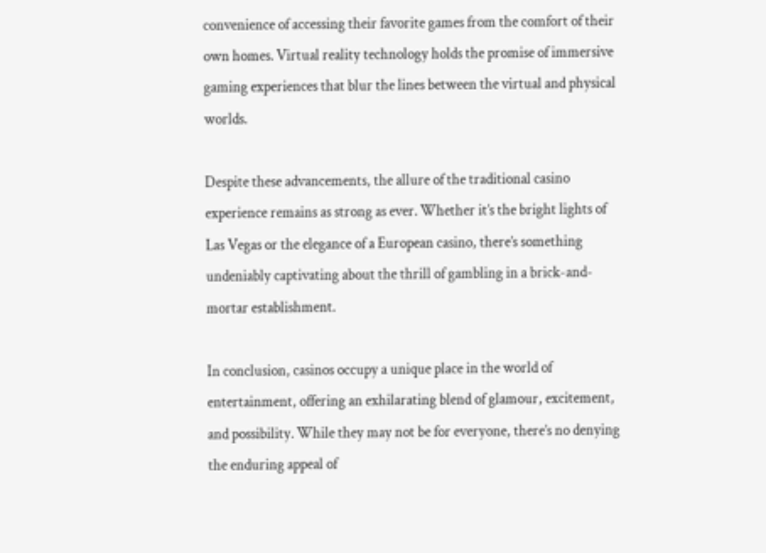convenience of accessing their favorite games from the comfort of their own homes. Virtual reality technology holds the promise of immersive gaming experiences that blur the lines between the virtual and physical worlds.

Despite these advancements, the allure of the traditional casino experience remains as strong as ever. Whether it’s the bright lights of Las Vegas or the elegance of a European casino, there’s something undeniably captivating about the thrill of gambling in a brick-and-mortar establishment.

In conclusion, casinos occupy a unique place in the world of entertainment, offering an exhilarating blend of glamour, excitement, and possibility. While they may not be for everyone, there’s no denying the enduring appeal of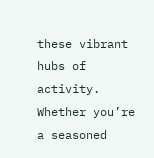these vibrant hubs of activity. Whether you’re a seasoned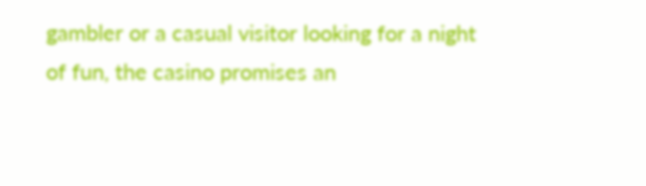gambler or a casual visitor looking for a night of fun, the casino promises an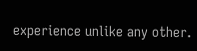experience unlike any other.